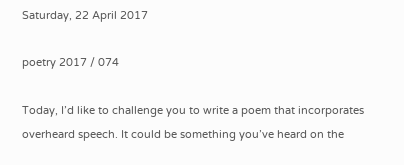Saturday, 22 April 2017

poetry 2017 / 074

Today, I’d like to challenge you to write a poem that incorporates overheard speech. It could be something you’ve heard on the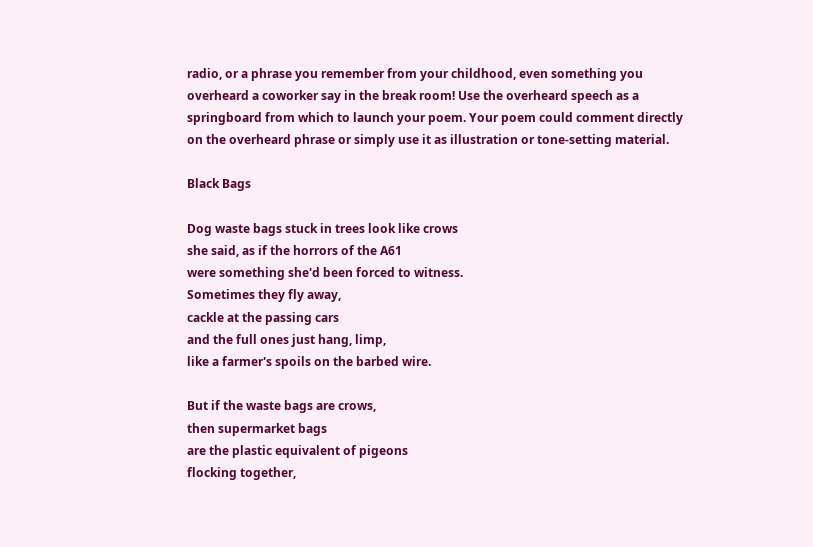radio, or a phrase you remember from your childhood, even something you overheard a coworker say in the break room! Use the overheard speech as a springboard from which to launch your poem. Your poem could comment directly on the overheard phrase or simply use it as illustration or tone-setting material.

Black Bags

Dog waste bags stuck in trees look like crows
she said, as if the horrors of the A61
were something she'd been forced to witness.
Sometimes they fly away,
cackle at the passing cars
and the full ones just hang, limp,
like a farmer's spoils on the barbed wire.

But if the waste bags are crows,
then supermarket bags
are the plastic equivalent of pigeons
flocking together,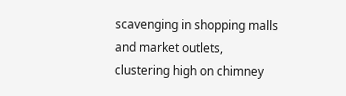scavenging in shopping malls
and market outlets,
clustering high on chimney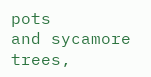pots
and sycamore trees,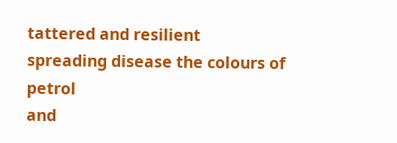tattered and resilient
spreading disease the colours of petrol
and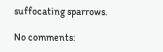suffocating sparrows.

No comments: